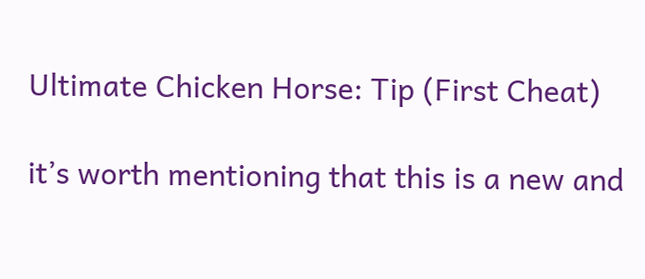Ultimate Chicken Horse: Tip (First Cheat)

it’s worth mentioning that this is a new and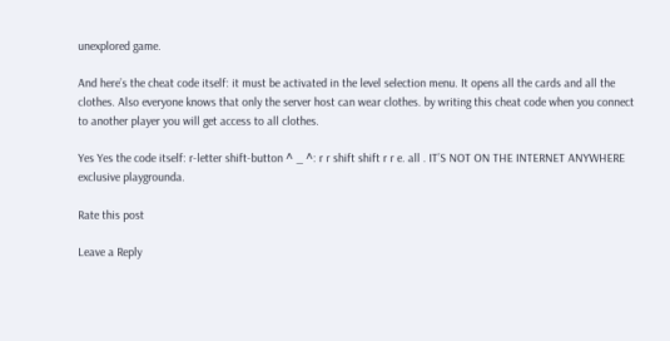unexplored game.

And here’s the cheat code itself: it must be activated in the level selection menu. It opens all the cards and all the clothes. Also everyone knows that only the server host can wear clothes. by writing this cheat code when you connect to another player you will get access to all clothes.

Yes Yes the code itself: r-letter shift-button ^ _ ^: r r shift shift r r e. all . IT’S NOT ON THE INTERNET ANYWHERE exclusive playgrounda.

Rate this post

Leave a Reply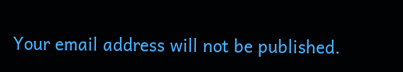Your email address will not be published.